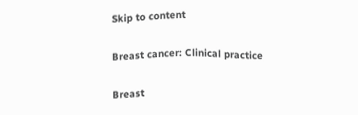Skip to content

Breast cancer: Clinical practice

Breast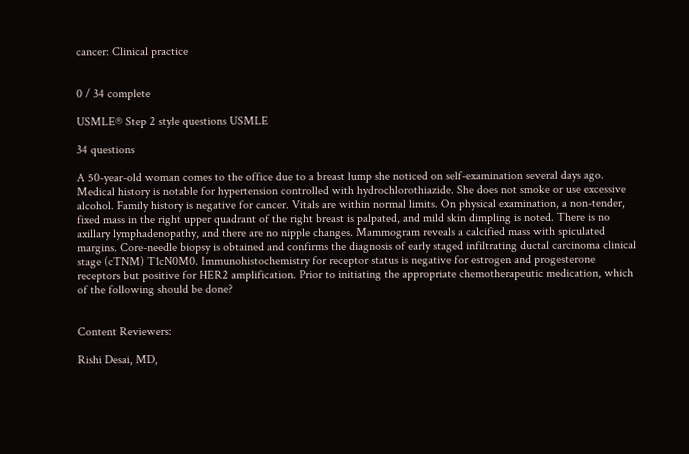cancer: Clinical practice


0 / 34 complete

USMLE® Step 2 style questions USMLE

34 questions

A 50-year-old woman comes to the office due to a breast lump she noticed on self-examination several days ago. Medical history is notable for hypertension controlled with hydrochlorothiazide. She does not smoke or use excessive alcohol. Family history is negative for cancer. Vitals are within normal limits. On physical examination, a non-tender, fixed mass in the right upper quadrant of the right breast is palpated, and mild skin dimpling is noted. There is no axillary lymphadenopathy, and there are no nipple changes. Mammogram reveals a calcified mass with spiculated margins. Core-needle biopsy is obtained and confirms the diagnosis of early staged infiltrating ductal carcinoma clinical stage (cTNM) T1cN0M0. Immunohistochemistry for receptor status is negative for estrogen and progesterone receptors but positive for HER2 amplification. Prior to initiating the appropriate chemotherapeutic medication, which of the following should be done?


Content Reviewers:

Rishi Desai, MD,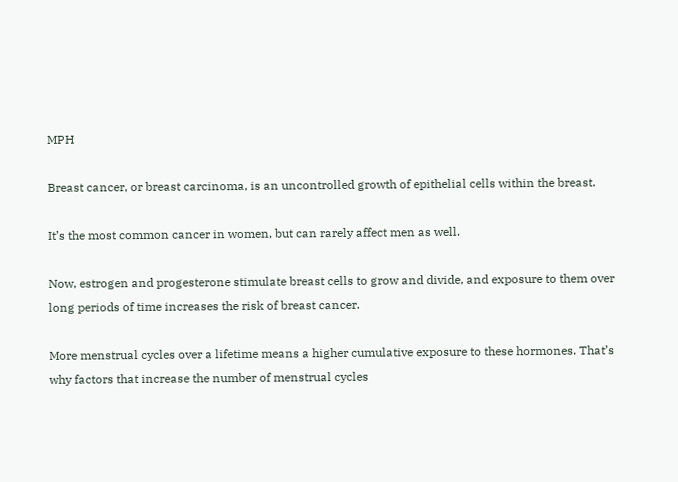MPH

Breast cancer, or breast carcinoma, is an uncontrolled growth of epithelial cells within the breast.

It’s the most common cancer in women, but can rarely affect men as well.

Now, estrogen and progesterone stimulate breast cells to grow and divide, and exposure to them over long periods of time increases the risk of breast cancer.

More menstrual cycles over a lifetime means a higher cumulative exposure to these hormones. That’s why factors that increase the number of menstrual cycles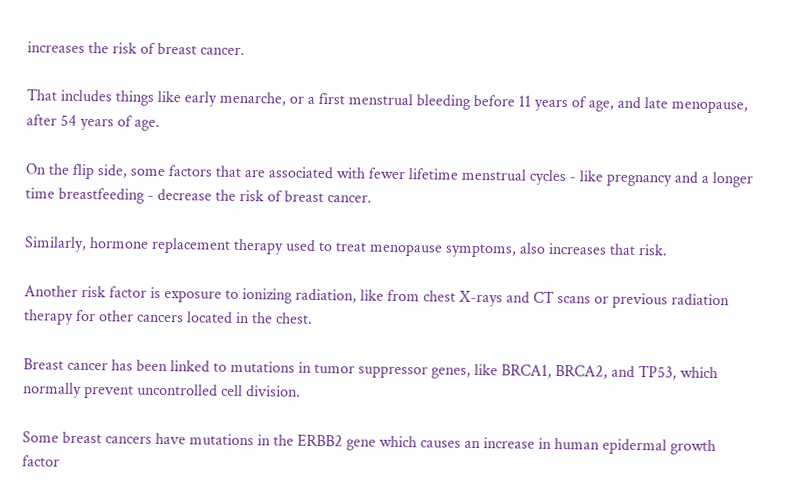increases the risk of breast cancer.

That includes things like early menarche, or a first menstrual bleeding before 11 years of age, and late menopause, after 54 years of age.

On the flip side, some factors that are associated with fewer lifetime menstrual cycles - like pregnancy and a longer time breastfeeding - decrease the risk of breast cancer.

Similarly, hormone replacement therapy used to treat menopause symptoms, also increases that risk.

Another risk factor is exposure to ionizing radiation, like from chest X-rays and CT scans or previous radiation therapy for other cancers located in the chest.

Breast cancer has been linked to mutations in tumor suppressor genes, like BRCA1, BRCA2, and TP53, which normally prevent uncontrolled cell division.

Some breast cancers have mutations in the ERBB2 gene which causes an increase in human epidermal growth factor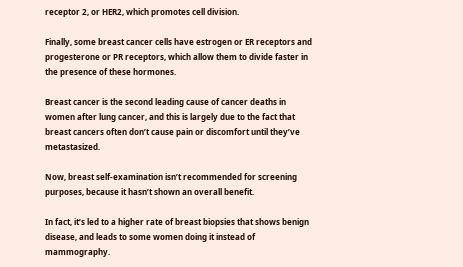receptor 2, or HER2, which promotes cell division.

Finally, some breast cancer cells have estrogen or ER receptors and progesterone or PR receptors, which allow them to divide faster in the presence of these hormones.

Breast cancer is the second leading cause of cancer deaths in women after lung cancer, and this is largely due to the fact that breast cancers often don’t cause pain or discomfort until they’ve metastasized.

Now, breast self-examination isn’t recommended for screening purposes, because it hasn’t shown an overall benefit.

In fact, it’s led to a higher rate of breast biopsies that shows benign disease, and leads to some women doing it instead of mammography.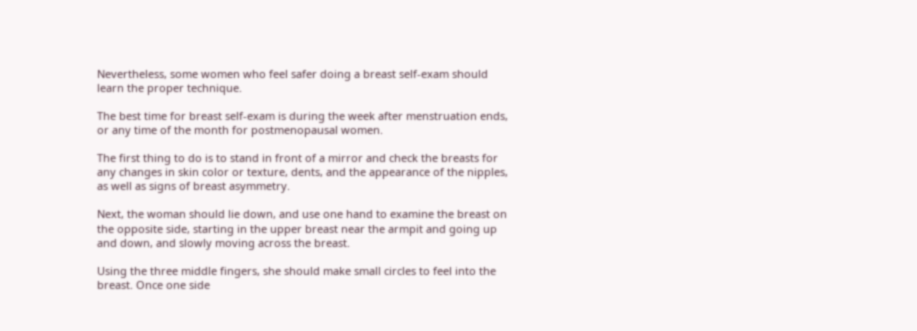Nevertheless, some women who feel safer doing a breast self-exam should learn the proper technique.

The best time for breast self-exam is during the week after menstruation ends, or any time of the month for postmenopausal women.

The first thing to do is to stand in front of a mirror and check the breasts for any changes in skin color or texture, dents, and the appearance of the nipples, as well as signs of breast asymmetry.

Next, the woman should lie down, and use one hand to examine the breast on the opposite side, starting in the upper breast near the armpit and going up and down, and slowly moving across the breast.

Using the three middle fingers, she should make small circles to feel into the breast. Once one side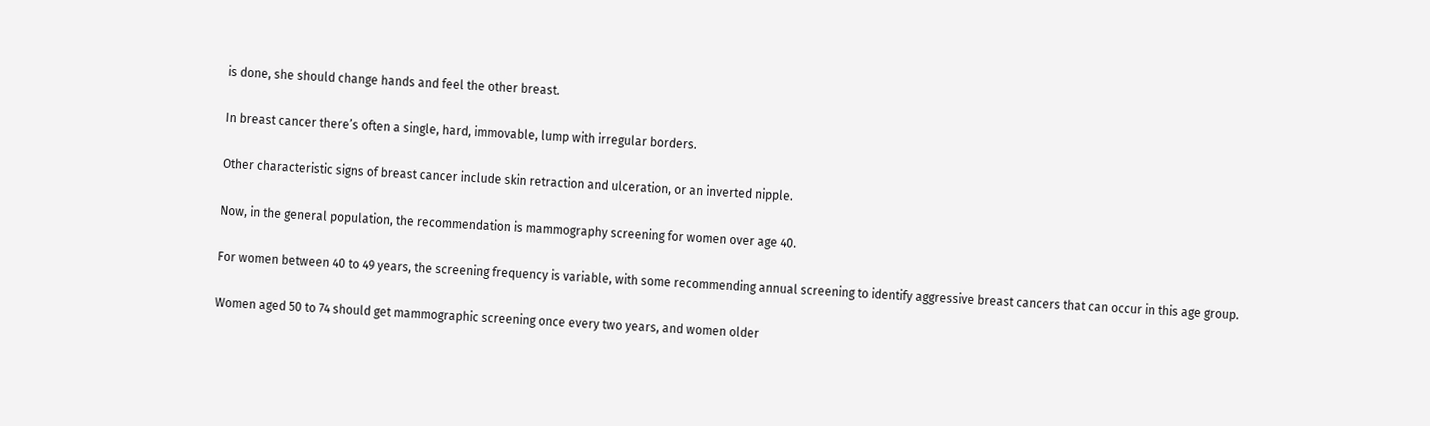is done, she should change hands and feel the other breast.

In breast cancer there’s often a single, hard, immovable, lump with irregular borders.

Other characteristic signs of breast cancer include skin retraction and ulceration, or an inverted nipple.

Now, in the general population, the recommendation is mammography screening for women over age 40.

For women between 40 to 49 years, the screening frequency is variable, with some recommending annual screening to identify aggressive breast cancers that can occur in this age group.

Women aged 50 to 74 should get mammographic screening once every two years, and women older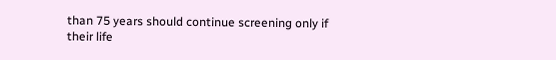than 75 years should continue screening only if their life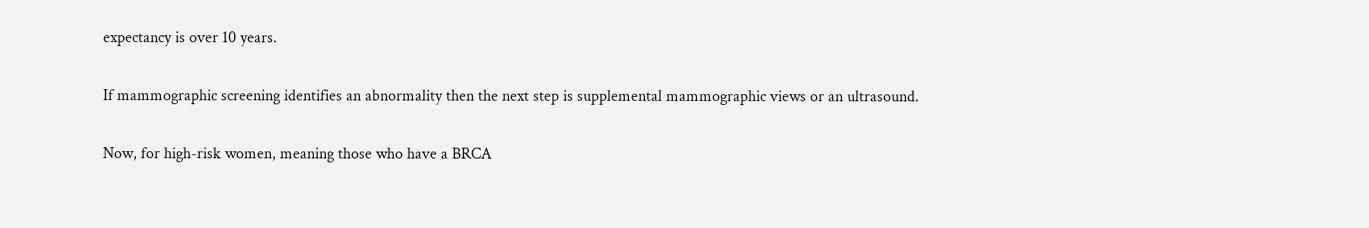expectancy is over 10 years.

If mammographic screening identifies an abnormality then the next step is supplemental mammographic views or an ultrasound.

Now, for high-risk women, meaning those who have a BRCA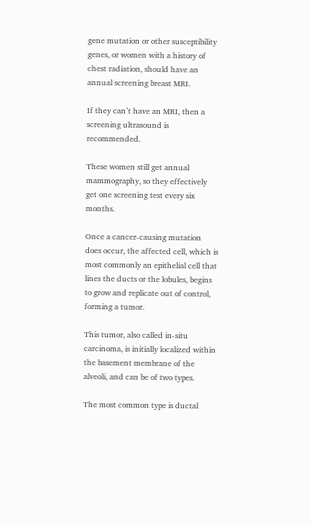gene mutation or other susceptibility genes, or women with a history of chest radiation, should have an annual screening breast MRI.

If they can’t have an MRI, then a screening ultrasound is recommended.

These women still get annual mammography, so they effectively get one screening test every six months.

Once a cancer-causing mutation does occur, the affected cell, which is most commonly an epithelial cell that lines the ducts or the lobules, begins to grow and replicate out of control, forming a tumor.

This tumor, also called in-situ carcinoma, is initially localized within the basement membrane of the alveoli, and can be of two types.

The most common type is ductal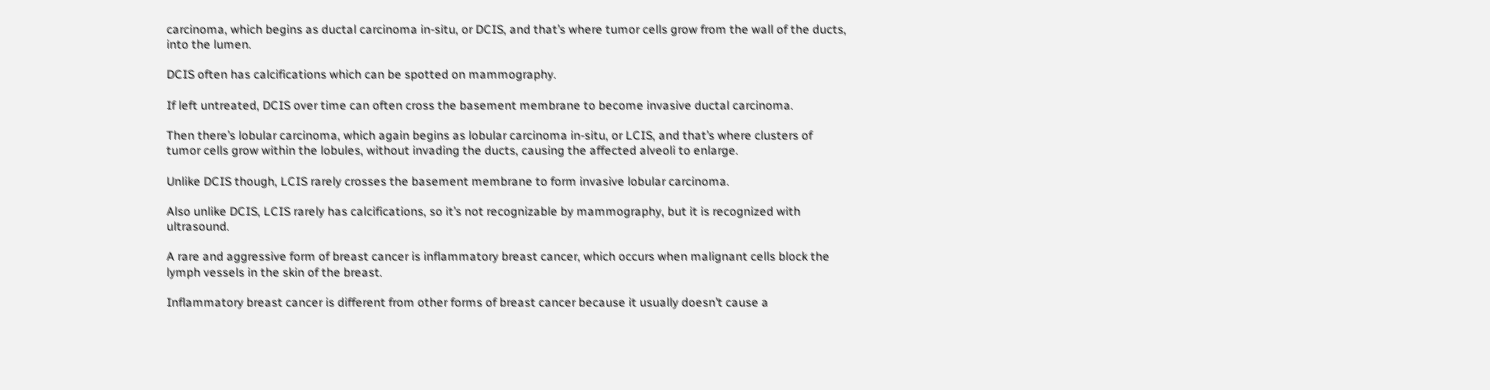carcinoma, which begins as ductal carcinoma in-situ, or DCIS, and that’s where tumor cells grow from the wall of the ducts, into the lumen.

DCIS often has calcifications which can be spotted on mammography.

If left untreated, DCIS over time can often cross the basement membrane to become invasive ductal carcinoma.

Then there’s lobular carcinoma, which again begins as lobular carcinoma in-situ, or LCIS, and that’s where clusters of tumor cells grow within the lobules, without invading the ducts, causing the affected alveoli to enlarge.

Unlike DCIS though, LCIS rarely crosses the basement membrane to form invasive lobular carcinoma.

Also unlike DCIS, LCIS rarely has calcifications, so it’s not recognizable by mammography, but it is recognized with ultrasound.

A rare and aggressive form of breast cancer is inflammatory breast cancer, which occurs when malignant cells block the lymph vessels in the skin of the breast.

Inflammatory breast cancer is different from other forms of breast cancer because it usually doesn’t cause a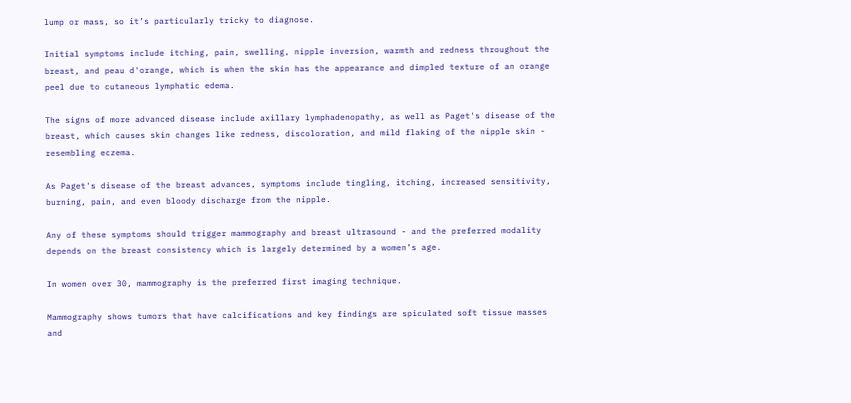lump or mass, so it’s particularly tricky to diagnose.

Initial symptoms include itching, pain, swelling, nipple inversion, warmth and redness throughout the breast, and peau d'orange, which is when the skin has the appearance and dimpled texture of an orange peel due to cutaneous lymphatic edema.

The signs of more advanced disease include axillary lymphadenopathy, as well as Paget's disease of the breast, which causes skin changes like redness, discoloration, and mild flaking of the nipple skin - resembling eczema.

As Paget's disease of the breast advances, symptoms include tingling, itching, increased sensitivity, burning, pain, and even bloody discharge from the nipple.

Any of these symptoms should trigger mammography and breast ultrasound - and the preferred modality depends on the breast consistency which is largely determined by a women’s age.

In women over 30, mammography is the preferred first imaging technique.

Mammography shows tumors that have calcifications and key findings are spiculated soft tissue masses and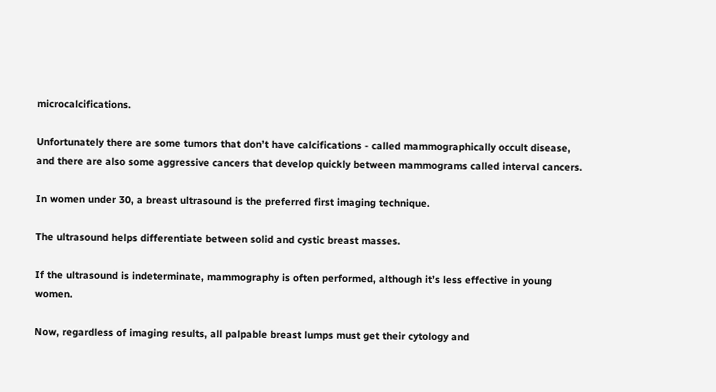microcalcifications.

Unfortunately there are some tumors that don’t have calcifications - called mammographically occult disease, and there are also some aggressive cancers that develop quickly between mammograms called interval cancers.

In women under 30, a breast ultrasound is the preferred first imaging technique.

The ultrasound helps differentiate between solid and cystic breast masses.

If the ultrasound is indeterminate, mammography is often performed, although it’s less effective in young women.

Now, regardless of imaging results, all palpable breast lumps must get their cytology and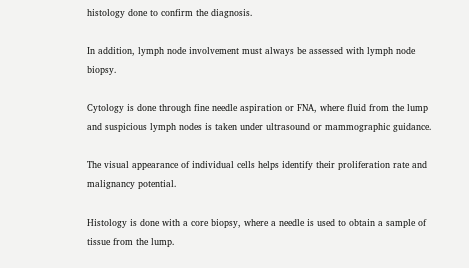histology done to confirm the diagnosis.

In addition, lymph node involvement must always be assessed with lymph node biopsy.

Cytology is done through fine needle aspiration or FNA, where fluid from the lump and suspicious lymph nodes is taken under ultrasound or mammographic guidance.

The visual appearance of individual cells helps identify their proliferation rate and malignancy potential.

Histology is done with a core biopsy, where a needle is used to obtain a sample of tissue from the lump.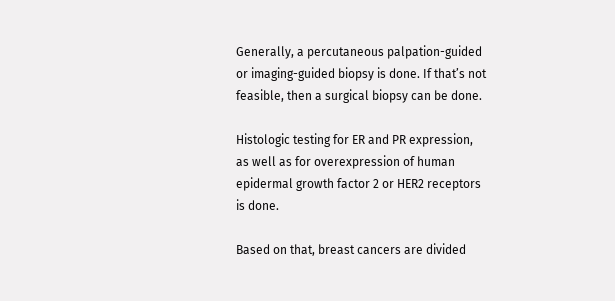Generally, a percutaneous palpation-guided or imaging-guided biopsy is done. If that’s not feasible, then a surgical biopsy can be done.

Histologic testing for ER and PR expression, as well as for overexpression of human epidermal growth factor 2 or HER2 receptors is done.

Based on that, breast cancers are divided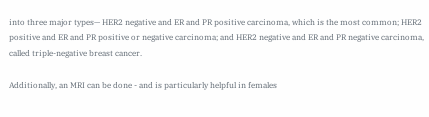into three major types— HER2 negative and ER and PR positive carcinoma, which is the most common; HER2 positive and ER and PR positive or negative carcinoma; and HER2 negative and ER and PR negative carcinoma, called triple-negative breast cancer.

Additionally, an MRI can be done - and is particularly helpful in females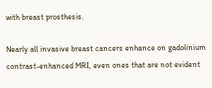with breast prosthesis.

Nearly all invasive breast cancers enhance on gadolinium contrast-enhanced MRI, even ones that are not evident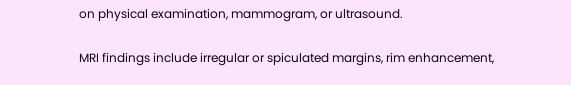on physical examination, mammogram, or ultrasound.

MRI findings include irregular or spiculated margins, rim enhancement,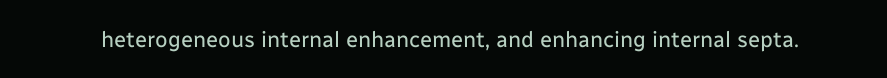heterogeneous internal enhancement, and enhancing internal septa.